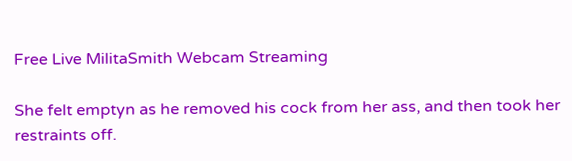Free Live MilitaSmith Webcam Streaming

She felt emptyn as he removed his cock from her ass, and then took her restraints off.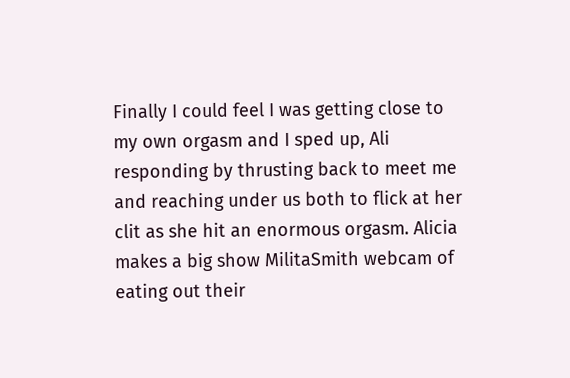Finally I could feel I was getting close to my own orgasm and I sped up, Ali responding by thrusting back to meet me and reaching under us both to flick at her clit as she hit an enormous orgasm. Alicia makes a big show MilitaSmith webcam of eating out their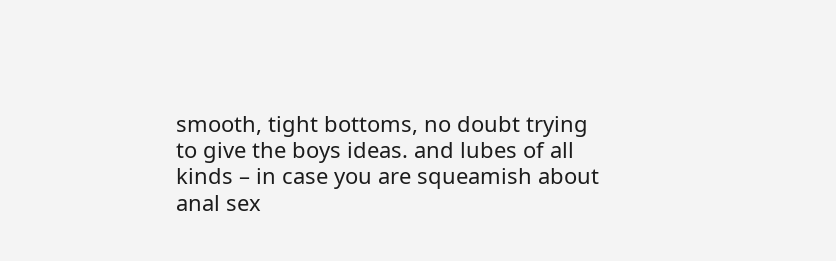smooth, tight bottoms, no doubt trying to give the boys ideas. and lubes of all kinds – in case you are squeamish about anal sex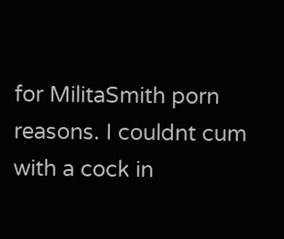for MilitaSmith porn reasons. I couldnt cum with a cock in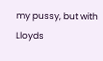my pussy, but with Lloyds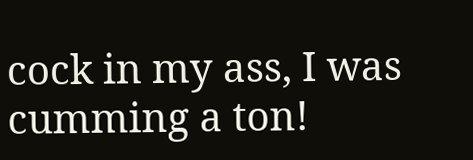cock in my ass, I was cumming a ton!